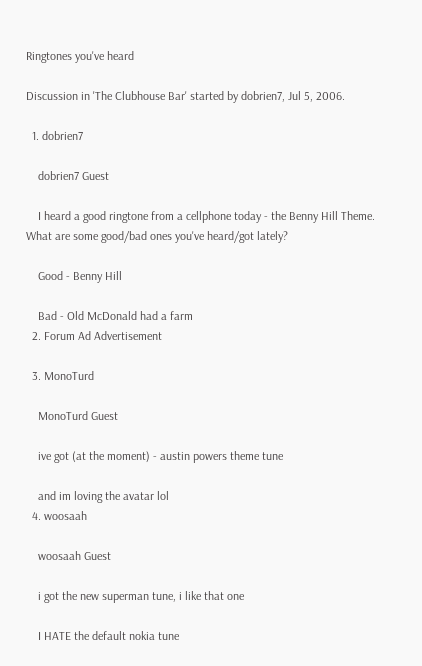Ringtones you've heard

Discussion in 'The Clubhouse Bar' started by dobrien7, Jul 5, 2006.

  1. dobrien7

    dobrien7 Guest

    I heard a good ringtone from a cellphone today - the Benny Hill Theme. What are some good/bad ones you've heard/got lately?

    Good - Benny Hill

    Bad - Old McDonald had a farm
  2. Forum Ad Advertisement

  3. MonoTurd

    MonoTurd Guest

    ive got (at the moment) - austin powers theme tune

    and im loving the avatar lol
  4. woosaah

    woosaah Guest

    i got the new superman tune, i like that one

    I HATE the default nokia tune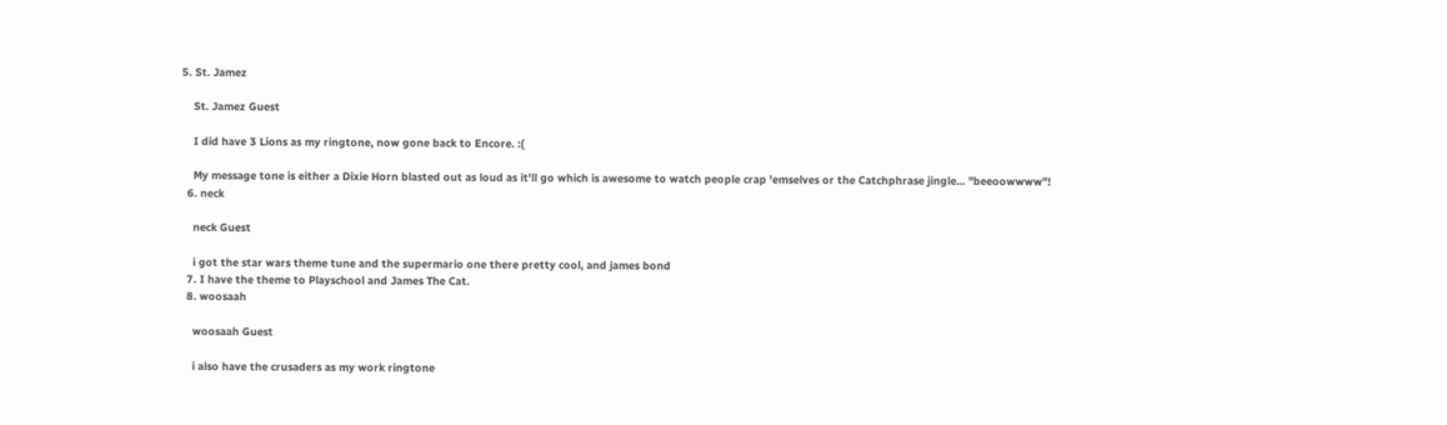5. St. Jamez

    St. Jamez Guest

    I did have 3 Lions as my ringtone, now gone back to Encore. :(

    My message tone is either a Dixie Horn blasted out as loud as it'll go which is awesome to watch people crap 'emselves or the Catchphrase jingle... "beeoowwww"!
  6. neck

    neck Guest

    i got the star wars theme tune and the supermario one there pretty cool, and james bond
  7. I have the theme to Playschool and James The Cat.
  8. woosaah

    woosaah Guest

    i also have the crusaders as my work ringtone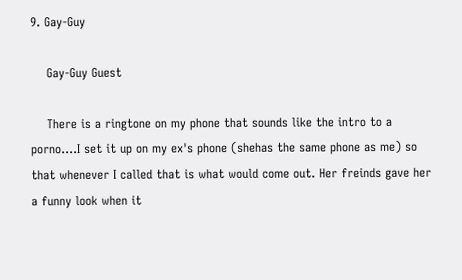9. Gay-Guy

    Gay-Guy Guest

    There is a ringtone on my phone that sounds like the intro to a porno....I set it up on my ex's phone (shehas the same phone as me) so that whenever I called that is what would come out. Her freinds gave her a funny look when it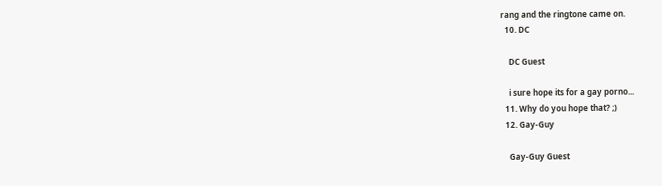rang and the ringtone came on.
  10. DC

    DC Guest

    i sure hope its for a gay porno...
  11. Why do you hope that? ;)
  12. Gay-Guy

    Gay-Guy Guest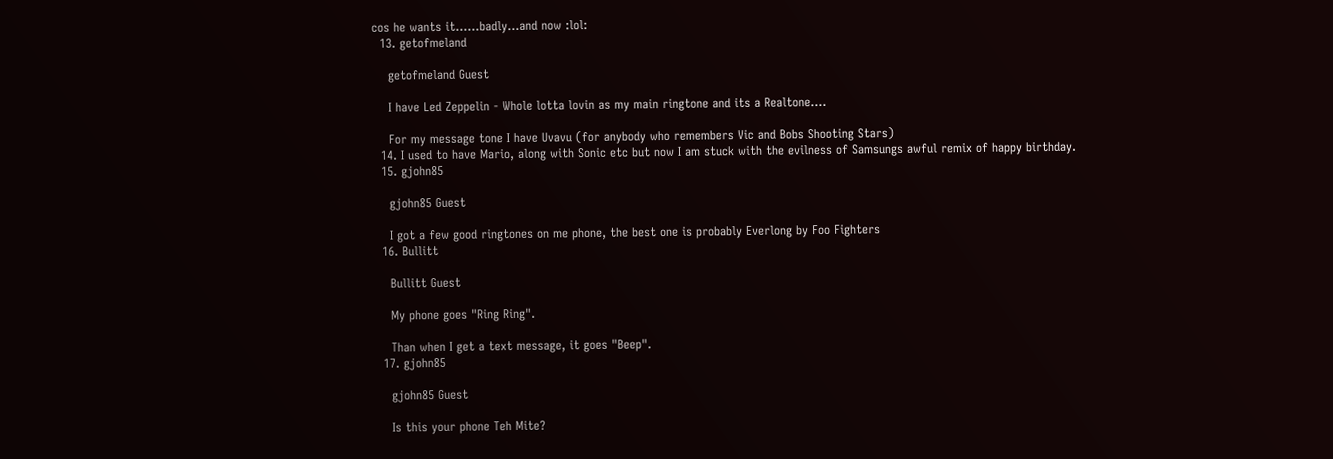cos he wants it......badly...and now :lol:
  13. getofmeland

    getofmeland Guest

    I have Led Zeppelin - Whole lotta lovin as my main ringtone and its a Realtone....

    For my message tone I have Uvavu (for anybody who remembers Vic and Bobs Shooting Stars)
  14. I used to have Mario, along with Sonic etc but now I am stuck with the evilness of Samsungs awful remix of happy birthday.
  15. gjohn85

    gjohn85 Guest

    I got a few good ringtones on me phone, the best one is probably Everlong by Foo Fighters
  16. Bullitt

    Bullitt Guest

    My phone goes "Ring Ring".

    Than when I get a text message, it goes "Beep".
  17. gjohn85

    gjohn85 Guest

    Is this your phone Teh Mite?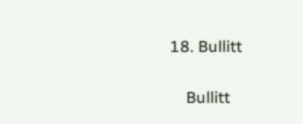18. Bullitt

    Bullitt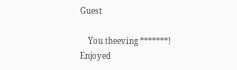Guest

    You theeving *******!
Enjoyed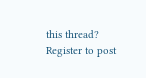this thread? Register to post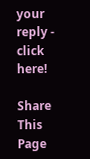your reply - click here!

Share This Page